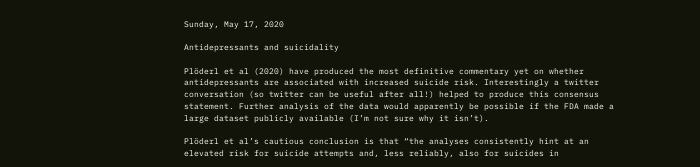Sunday, May 17, 2020

Antidepressants and suicidality

Plöderl et al (2020) have produced the most definitive commentary yet on whether antidepressants are associated with increased suicide risk. Interestingly a twitter conversation (so twitter can be useful after all!) helped to produce this consensus statement. Further analysis of the data would apparently be possible if the FDA made a large dataset publicly available (I’m not sure why it isn’t).

Plöderl et al’s cautious conclusion is that “the analyses consistently hint at an elevated risk for suicide attempts and, less reliably, also for suicides in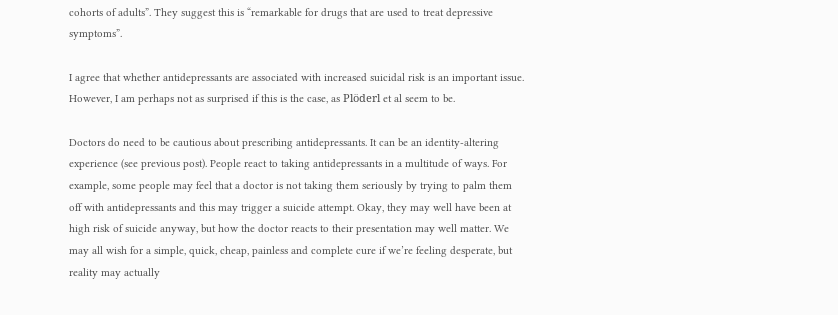cohorts of adults”. They suggest this is “remarkable for drugs that are used to treat depressive symptoms”.

I agree that whether antidepressants are associated with increased suicidal risk is an important issue. However, I am perhaps not as surprised if this is the case, as Plöderl et al seem to be.

Doctors do need to be cautious about prescribing antidepressants. It can be an identity-altering experience (see previous post). People react to taking antidepressants in a multitude of ways. For example, some people may feel that a doctor is not taking them seriously by trying to palm them off with antidepressants and this may trigger a suicide attempt. Okay, they may well have been at high risk of suicide anyway, but how the doctor reacts to their presentation may well matter. We may all wish for a simple, quick, cheap, painless and complete cure if we’re feeling desperate, but reality may actually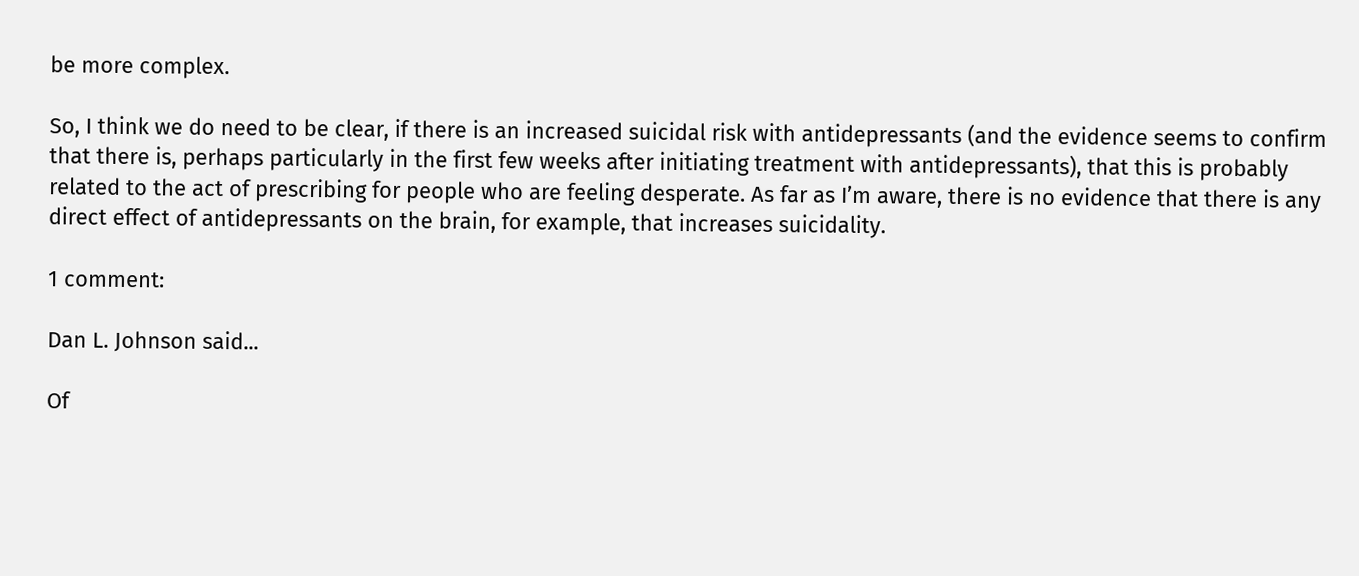be more complex.

So, I think we do need to be clear, if there is an increased suicidal risk with antidepressants (and the evidence seems to confirm that there is, perhaps particularly in the first few weeks after initiating treatment with antidepressants), that this is probably related to the act of prescribing for people who are feeling desperate. As far as I’m aware, there is no evidence that there is any direct effect of antidepressants on the brain, for example, that increases suicidality.

1 comment:

Dan L. Johnson said...

Of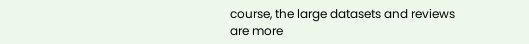course, the large datasets and reviews are more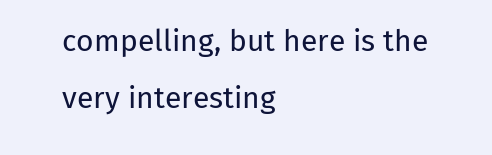compelling, but here is the very interesting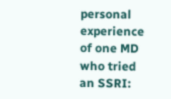personal experience of one MD who tried an SSRI: